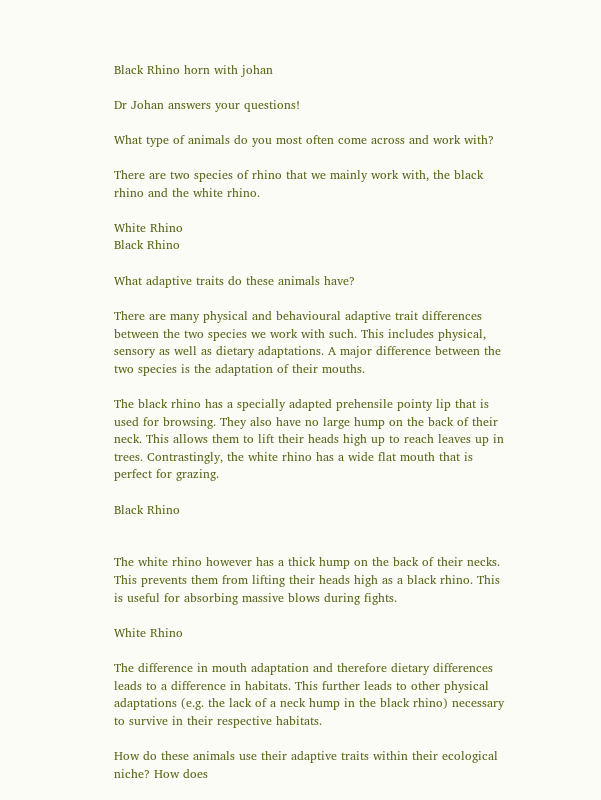Black Rhino horn with johan

Dr Johan answers your questions!

What type of animals do you most often come across and work with?

There are two species of rhino that we mainly work with, the black rhino and the white rhino.

White Rhino
Black Rhino

What adaptive traits do these animals have?

There are many physical and behavioural adaptive trait differences between the two species we work with such. This includes physical, sensory as well as dietary adaptations. A major difference between the two species is the adaptation of their mouths.

The black rhino has a specially adapted prehensile pointy lip that is used for browsing. They also have no large hump on the back of their neck. This allows them to lift their heads high up to reach leaves up in trees. Contrastingly, the white rhino has a wide flat mouth that is perfect for grazing.

Black Rhino


The white rhino however has a thick hump on the back of their necks. This prevents them from lifting their heads high as a black rhino. This is useful for absorbing massive blows during fights.

White Rhino

The difference in mouth adaptation and therefore dietary differences leads to a difference in habitats. This further leads to other physical adaptations (e.g. the lack of a neck hump in the black rhino) necessary to survive in their respective habitats.

How do these animals use their adaptive traits within their ecological niche? How does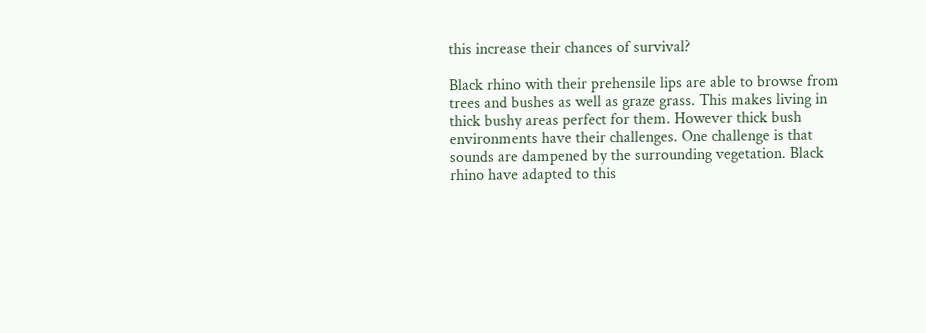this increase their chances of survival?

Black rhino with their prehensile lips are able to browse from trees and bushes as well as graze grass. This makes living in thick bushy areas perfect for them. However thick bush environments have their challenges. One challenge is that sounds are dampened by the surrounding vegetation. Black rhino have adapted to this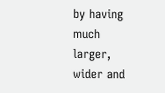by having much larger, wider and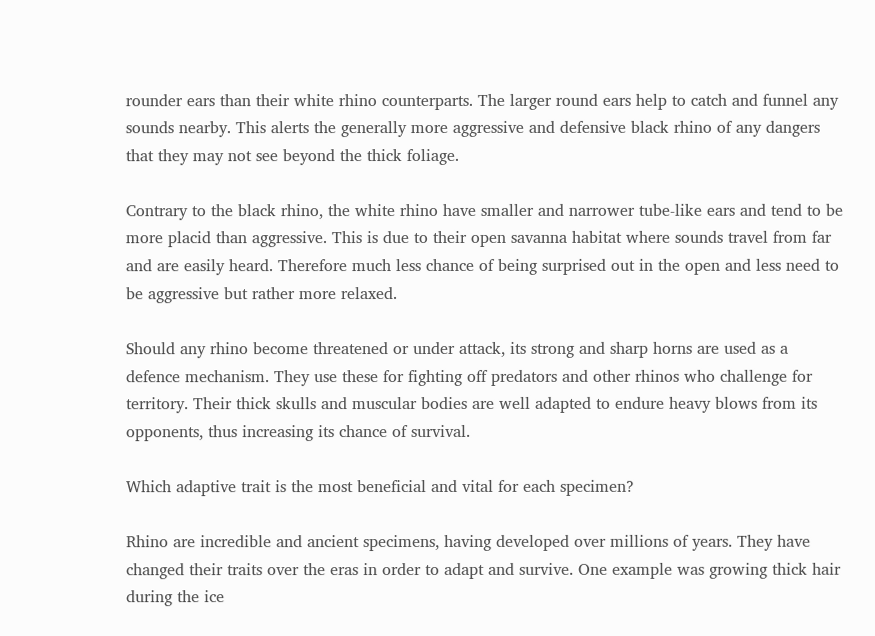rounder ears than their white rhino counterparts. The larger round ears help to catch and funnel any sounds nearby. This alerts the generally more aggressive and defensive black rhino of any dangers that they may not see beyond the thick foliage.

Contrary to the black rhino, the white rhino have smaller and narrower tube-like ears and tend to be more placid than aggressive. This is due to their open savanna habitat where sounds travel from far and are easily heard. Therefore much less chance of being surprised out in the open and less need to be aggressive but rather more relaxed.

Should any rhino become threatened or under attack, its strong and sharp horns are used as a defence mechanism. They use these for fighting off predators and other rhinos who challenge for territory. Their thick skulls and muscular bodies are well adapted to endure heavy blows from its opponents, thus increasing its chance of survival.

Which adaptive trait is the most beneficial and vital for each specimen?

Rhino are incredible and ancient specimens, having developed over millions of years. They have changed their traits over the eras in order to adapt and survive. One example was growing thick hair during the ice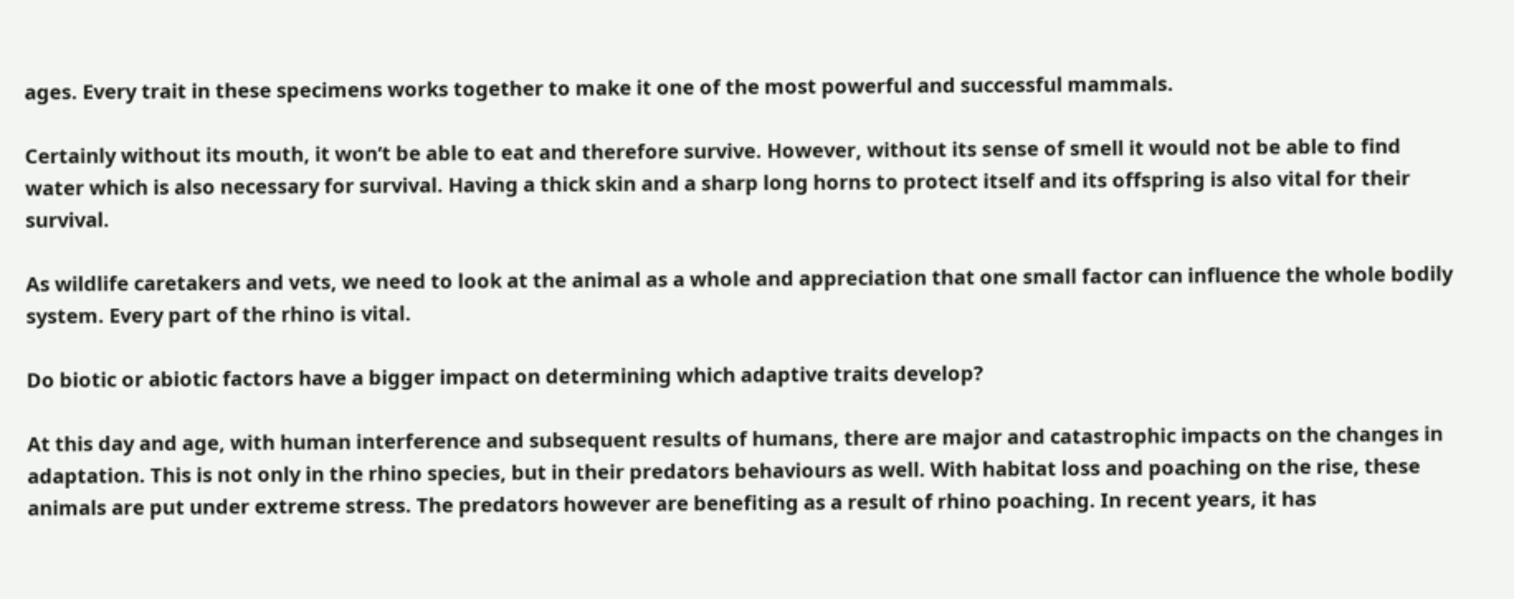ages. Every trait in these specimens works together to make it one of the most powerful and successful mammals.

Certainly without its mouth, it won’t be able to eat and therefore survive. However, without its sense of smell it would not be able to find water which is also necessary for survival. Having a thick skin and a sharp long horns to protect itself and its offspring is also vital for their survival.

As wildlife caretakers and vets, we need to look at the animal as a whole and appreciation that one small factor can influence the whole bodily system. Every part of the rhino is vital.

Do biotic or abiotic factors have a bigger impact on determining which adaptive traits develop?

At this day and age, with human interference and subsequent results of humans, there are major and catastrophic impacts on the changes in adaptation. This is not only in the rhino species, but in their predators behaviours as well. With habitat loss and poaching on the rise, these animals are put under extreme stress. The predators however are benefiting as a result of rhino poaching. In recent years, it has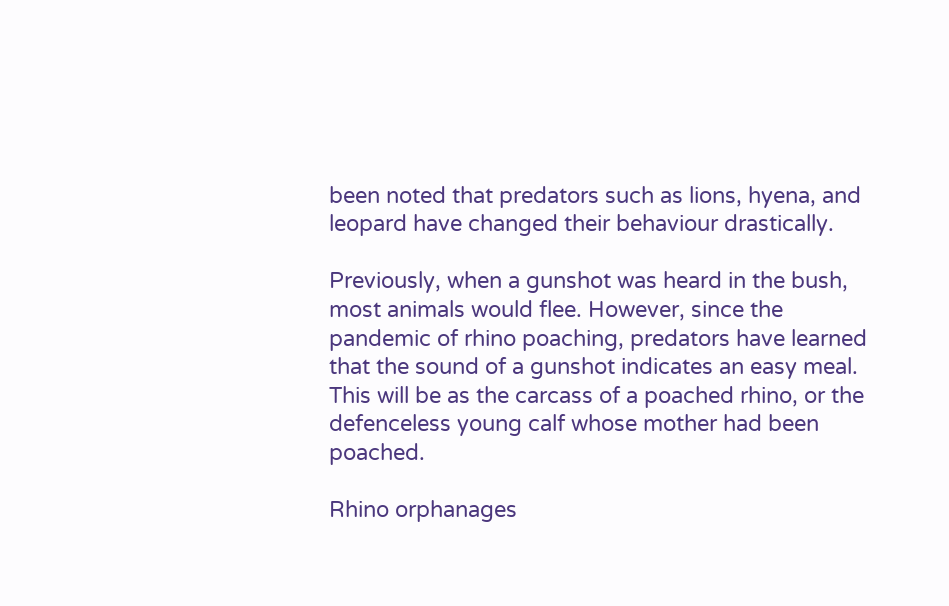been noted that predators such as lions, hyena, and leopard have changed their behaviour drastically.

Previously, when a gunshot was heard in the bush, most animals would flee. However, since the pandemic of rhino poaching, predators have learned that the sound of a gunshot indicates an easy meal. This will be as the carcass of a poached rhino, or the defenceless young calf whose mother had been poached.

Rhino orphanages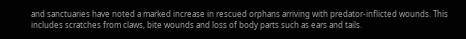and sanctuaries have noted a marked increase in rescued orphans arriving with predator-inflicted wounds. This includes scratches from claws, bite wounds and loss of body parts such as ears and tails.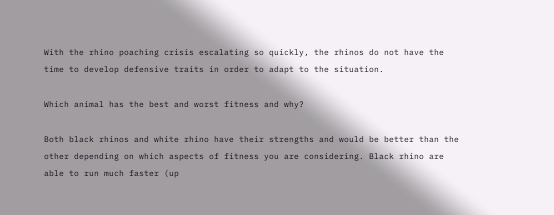With the rhino poaching crisis escalating so quickly, the rhinos do not have the time to develop defensive traits in order to adapt to the situation.

Which animal has the best and worst fitness and why?

Both black rhinos and white rhino have their strengths and would be better than the other depending on which aspects of fitness you are considering. Black rhino are able to run much faster (up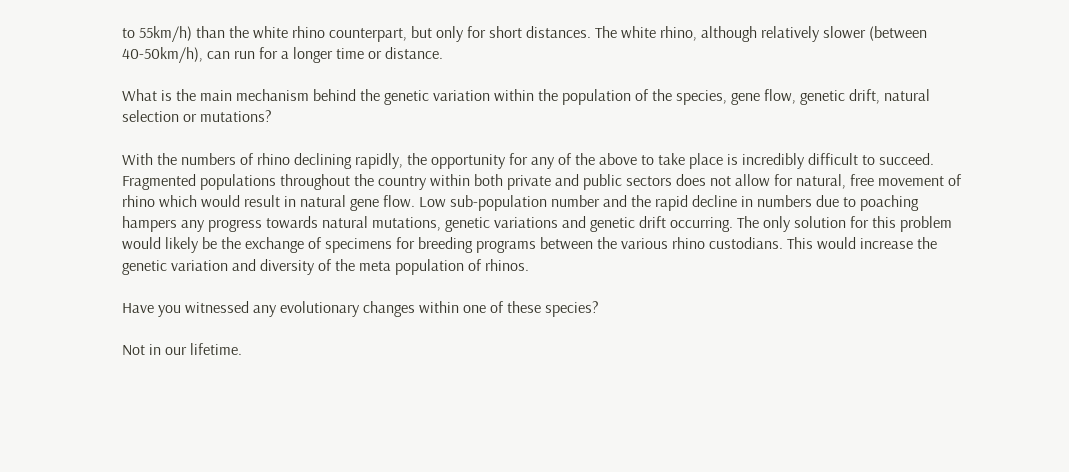to 55km/h) than the white rhino counterpart, but only for short distances. The white rhino, although relatively slower (between 40-50km/h), can run for a longer time or distance.

What is the main mechanism behind the genetic variation within the population of the species, gene flow, genetic drift, natural selection or mutations?

With the numbers of rhino declining rapidly, the opportunity for any of the above to take place is incredibly difficult to succeed. Fragmented populations throughout the country within both private and public sectors does not allow for natural, free movement of rhino which would result in natural gene flow. Low sub-population number and the rapid decline in numbers due to poaching hampers any progress towards natural mutations, genetic variations and genetic drift occurring. The only solution for this problem would likely be the exchange of specimens for breeding programs between the various rhino custodians. This would increase the genetic variation and diversity of the meta population of rhinos.

Have you witnessed any evolutionary changes within one of these species?

Not in our lifetime.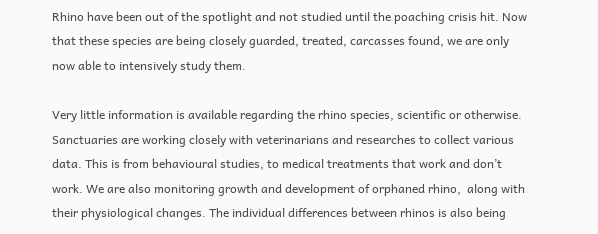Rhino have been out of the spotlight and not studied until the poaching crisis hit. Now that these species are being closely guarded, treated, carcasses found, we are only now able to intensively study them.

Very little information is available regarding the rhino species, scientific or otherwise. Sanctuaries are working closely with veterinarians and researches to collect various data. This is from behavioural studies, to medical treatments that work and don’t work. We are also monitoring growth and development of orphaned rhino,  along with their physiological changes. The individual differences between rhinos is also being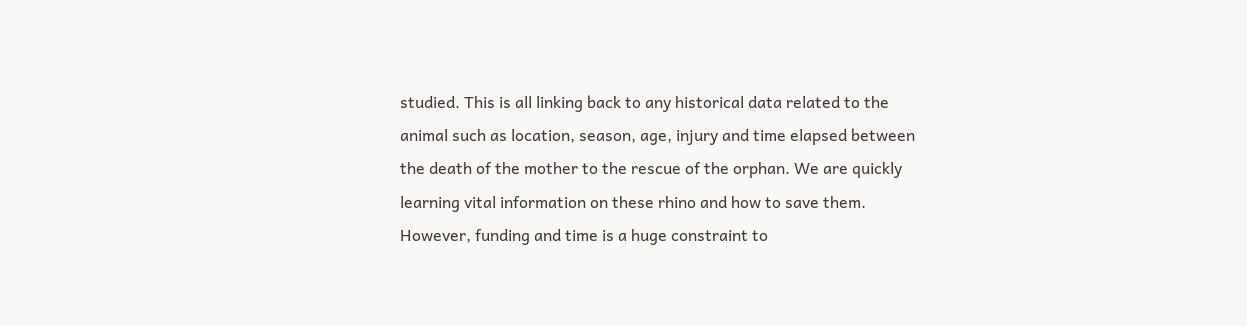studied. This is all linking back to any historical data related to the animal such as location, season, age, injury and time elapsed between the death of the mother to the rescue of the orphan. We are quickly learning vital information on these rhino and how to save them. However, funding and time is a huge constraint to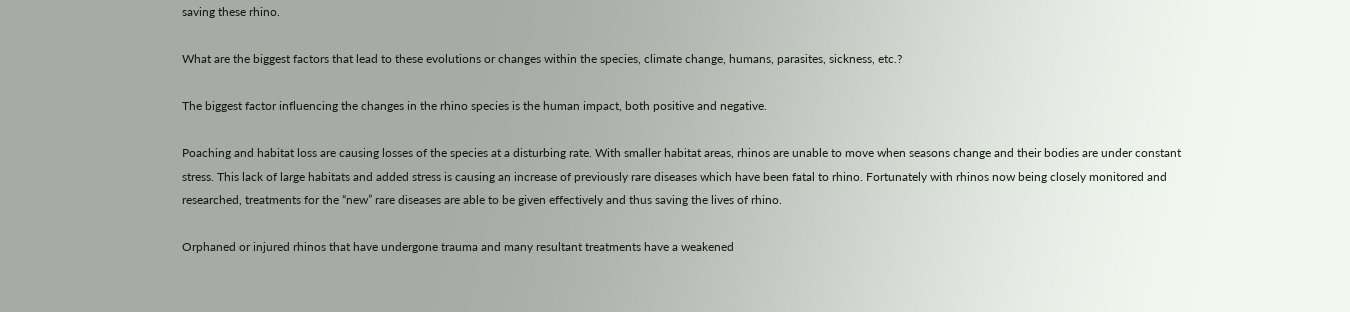saving these rhino.

What are the biggest factors that lead to these evolutions or changes within the species, climate change, humans, parasites, sickness, etc.?

The biggest factor influencing the changes in the rhino species is the human impact, both positive and negative.

Poaching and habitat loss are causing losses of the species at a disturbing rate. With smaller habitat areas, rhinos are unable to move when seasons change and their bodies are under constant stress. This lack of large habitats and added stress is causing an increase of previously rare diseases which have been fatal to rhino. Fortunately with rhinos now being closely monitored and researched, treatments for the “new” rare diseases are able to be given effectively and thus saving the lives of rhino.

Orphaned or injured rhinos that have undergone trauma and many resultant treatments have a weakened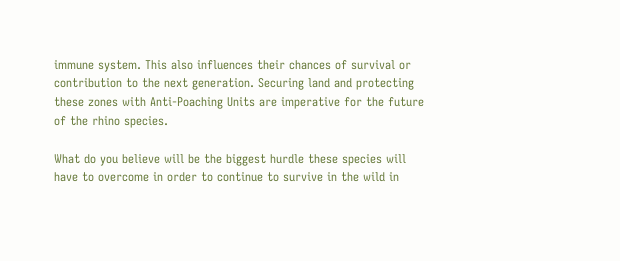immune system. This also influences their chances of survival or contribution to the next generation. Securing land and protecting these zones with Anti-Poaching Units are imperative for the future of the rhino species.

What do you believe will be the biggest hurdle these species will have to overcome in order to continue to survive in the wild in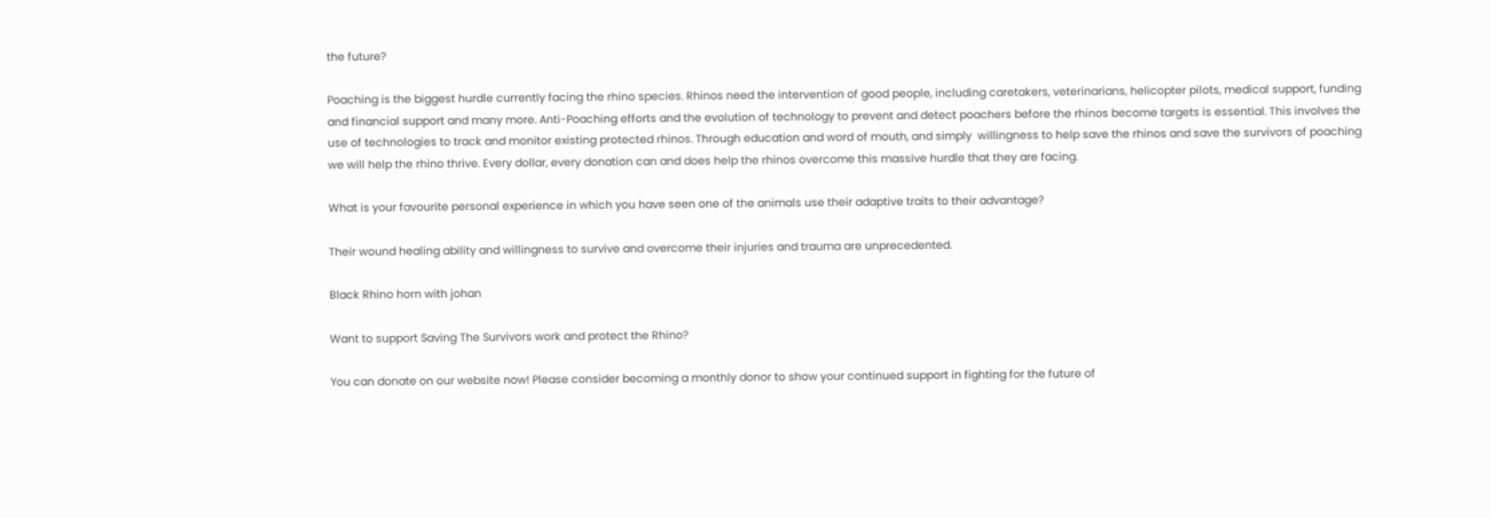the future?

Poaching is the biggest hurdle currently facing the rhino species. Rhinos need the intervention of good people, including caretakers, veterinarians, helicopter pilots, medical support, funding and financial support and many more. Anti-Poaching efforts and the evolution of technology to prevent and detect poachers before the rhinos become targets is essential. This involves the use of technologies to track and monitor existing protected rhinos. Through education and word of mouth, and simply  willingness to help save the rhinos and save the survivors of poaching we will help the rhino thrive. Every dollar, every donation can and does help the rhinos overcome this massive hurdle that they are facing.

What is your favourite personal experience in which you have seen one of the animals use their adaptive traits to their advantage?

Their wound healing ability and willingness to survive and overcome their injuries and trauma are unprecedented.

Black Rhino horn with johan

Want to support Saving The Survivors work and protect the Rhino?

You can donate on our website now! Please consider becoming a monthly donor to show your continued support in fighting for the future of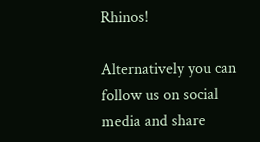Rhinos!

Alternatively you can follow us on social media and share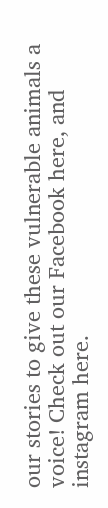our stories to give these vulnerable animals a voice! Check out our Facebook here, and instagram here.